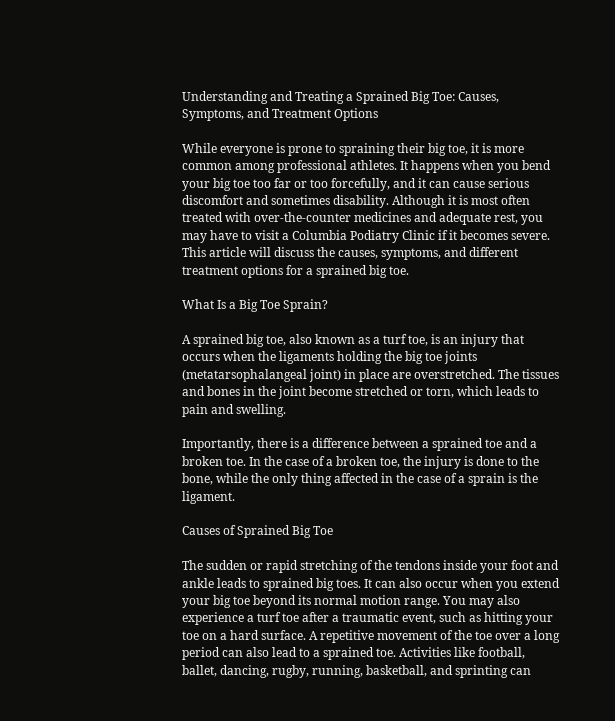Understanding and Treating a Sprained Big Toe: Causes, Symptoms, and Treatment Options

While everyone is prone to spraining their big toe, it is more common among professional athletes. It happens when you bend your big toe too far or too forcefully, and it can cause serious discomfort and sometimes disability. Although it is most often treated with over-the-counter medicines and adequate rest, you may have to visit a Columbia Podiatry Clinic if it becomes severe. This article will discuss the causes, symptoms, and different treatment options for a sprained big toe.

What Is a Big Toe Sprain?

A sprained big toe, also known as a turf toe, is an injury that occurs when the ligaments holding the big toe joints (metatarsophalangeal joint) in place are overstretched. The tissues and bones in the joint become stretched or torn, which leads to pain and swelling.

Importantly, there is a difference between a sprained toe and a broken toe. In the case of a broken toe, the injury is done to the bone, while the only thing affected in the case of a sprain is the ligament.

Causes of Sprained Big Toe

The sudden or rapid stretching of the tendons inside your foot and ankle leads to sprained big toes. It can also occur when you extend your big toe beyond its normal motion range. You may also experience a turf toe after a traumatic event, such as hitting your toe on a hard surface. A repetitive movement of the toe over a long period can also lead to a sprained toe. Activities like football, ballet, dancing, rugby, running, basketball, and sprinting can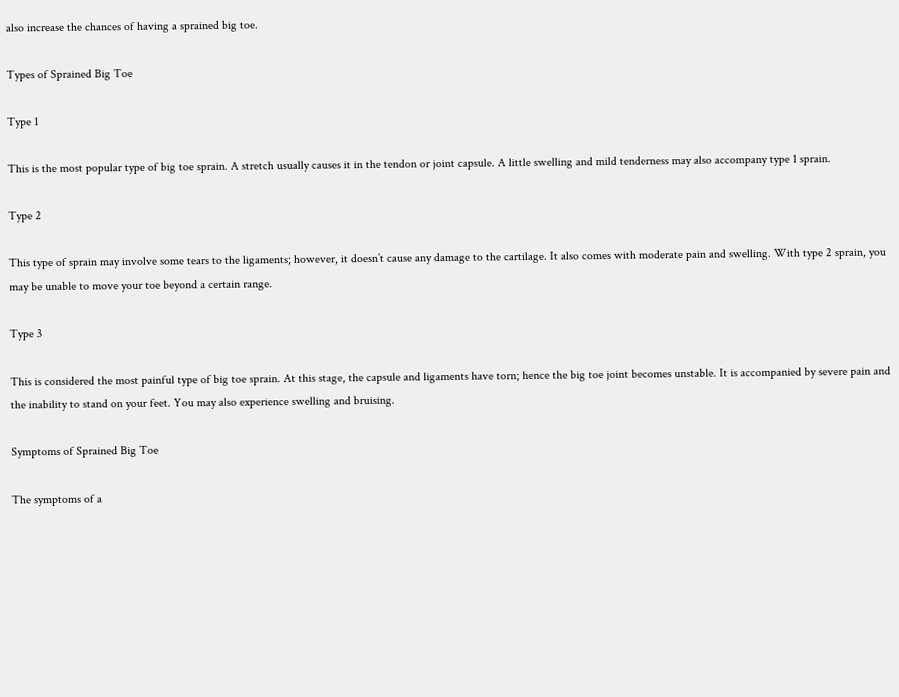also increase the chances of having a sprained big toe.

Types of Sprained Big Toe

Type 1

This is the most popular type of big toe sprain. A stretch usually causes it in the tendon or joint capsule. A little swelling and mild tenderness may also accompany type 1 sprain.

Type 2

This type of sprain may involve some tears to the ligaments; however, it doesn’t cause any damage to the cartilage. It also comes with moderate pain and swelling. With type 2 sprain, you may be unable to move your toe beyond a certain range.

Type 3

This is considered the most painful type of big toe sprain. At this stage, the capsule and ligaments have torn; hence the big toe joint becomes unstable. It is accompanied by severe pain and the inability to stand on your feet. You may also experience swelling and bruising.

Symptoms of Sprained Big Toe

The symptoms of a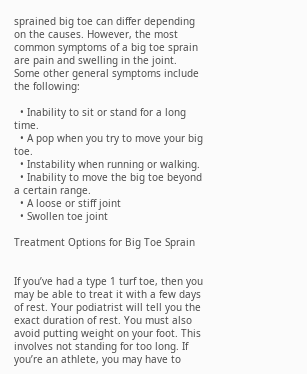sprained big toe can differ depending on the causes. However, the most common symptoms of a big toe sprain are pain and swelling in the joint. Some other general symptoms include the following:

  • Inability to sit or stand for a long time.
  • A pop when you try to move your big toe.
  • Instability when running or walking.
  • Inability to move the big toe beyond a certain range.
  • A loose or stiff joint
  • Swollen toe joint

Treatment Options for Big Toe Sprain


If you’ve had a type 1 turf toe, then you may be able to treat it with a few days of rest. Your podiatrist will tell you the exact duration of rest. You must also avoid putting weight on your foot. This involves not standing for too long. If you’re an athlete, you may have to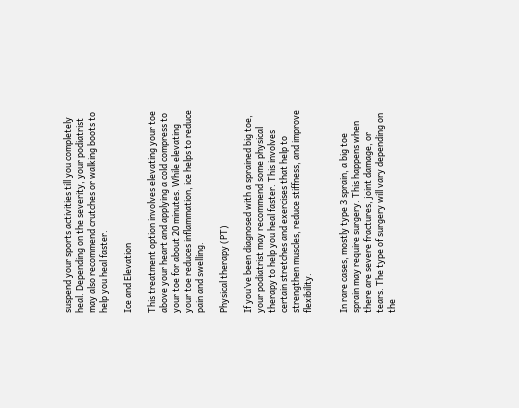suspend your sports activities till you completely heal. Depending on the severity, your podiatrist may also recommend crutches or walking boots to help you heal faster.

Ice and Elevation

This treatment option involves elevating your toe above your heart and applying a cold compress to your toe for about 20 minutes. While elevating your toe reduces inflammation, ice helps to reduce pain and swelling.

Physical therapy (PT)

If you’ve been diagnosed with a sprained big toe, your podiatrist may recommend some physical therapy to help you heal faster. This involves certain stretches and exercises that help to strengthen muscles, reduce stiffness, and improve flexibility.


In rare cases, mostly type 3 sprain, a big toe sprain may require surgery. This happens when there are severe fractures, joint damage, or tears. The type of surgery will vary depending on the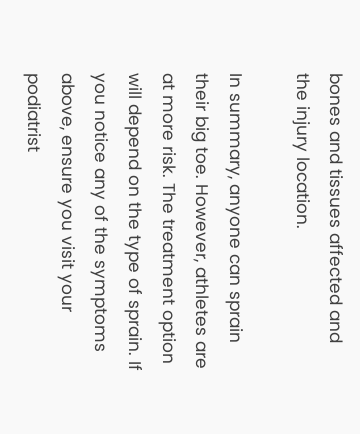bones and tissues affected and the injury location.

In summary, anyone can sprain their big toe. However, athletes are at more risk. The treatment option will depend on the type of sprain. If you notice any of the symptoms above, ensure you visit your podiatrist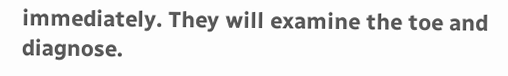immediately. They will examine the toe and diagnose.